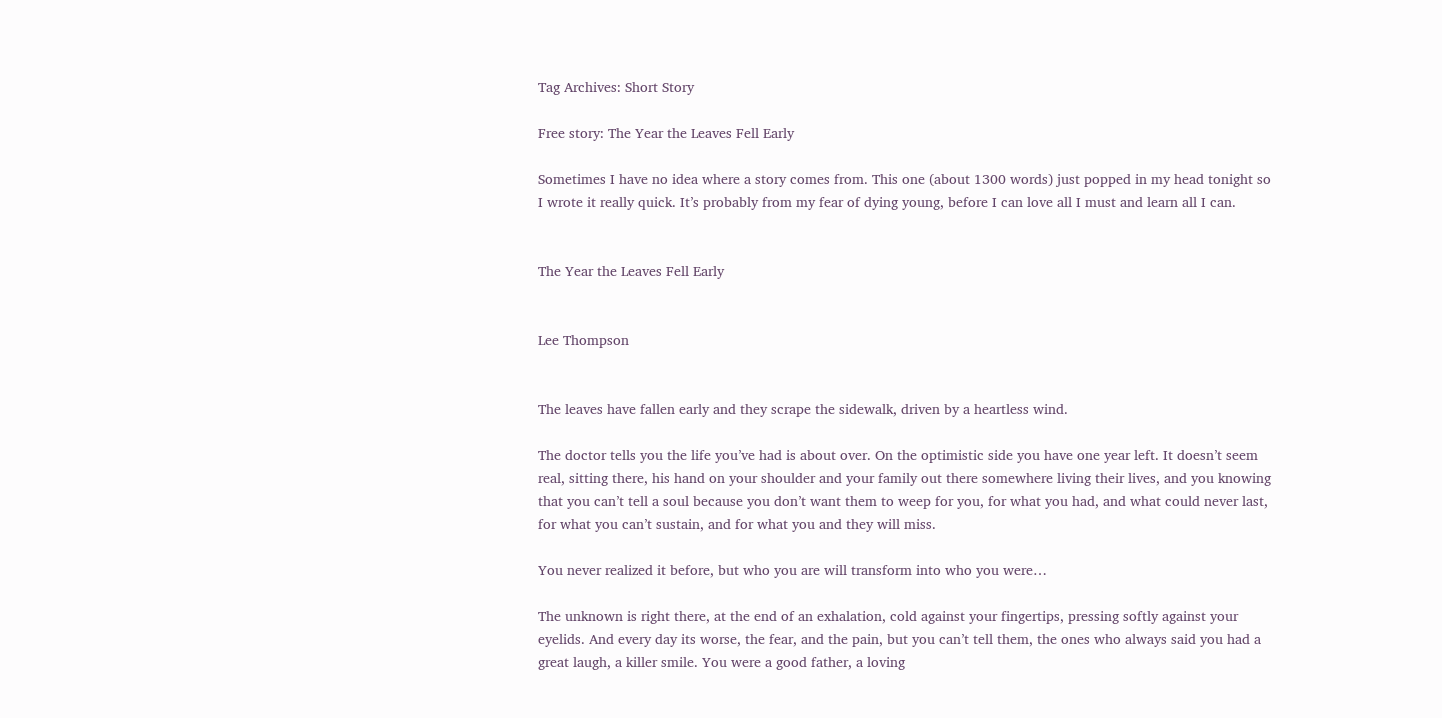Tag Archives: Short Story

Free story: The Year the Leaves Fell Early

Sometimes I have no idea where a story comes from. This one (about 1300 words) just popped in my head tonight so I wrote it really quick. It’s probably from my fear of dying young, before I can love all I must and learn all I can.


The Year the Leaves Fell Early


Lee Thompson


The leaves have fallen early and they scrape the sidewalk, driven by a heartless wind.

The doctor tells you the life you’ve had is about over. On the optimistic side you have one year left. It doesn’t seem real, sitting there, his hand on your shoulder and your family out there somewhere living their lives, and you knowing that you can’t tell a soul because you don’t want them to weep for you, for what you had, and what could never last, for what you can’t sustain, and for what you and they will miss.

You never realized it before, but who you are will transform into who you were…

The unknown is right there, at the end of an exhalation, cold against your fingertips, pressing softly against your eyelids. And every day its worse, the fear, and the pain, but you can’t tell them, the ones who always said you had a great laugh, a killer smile. You were a good father, a loving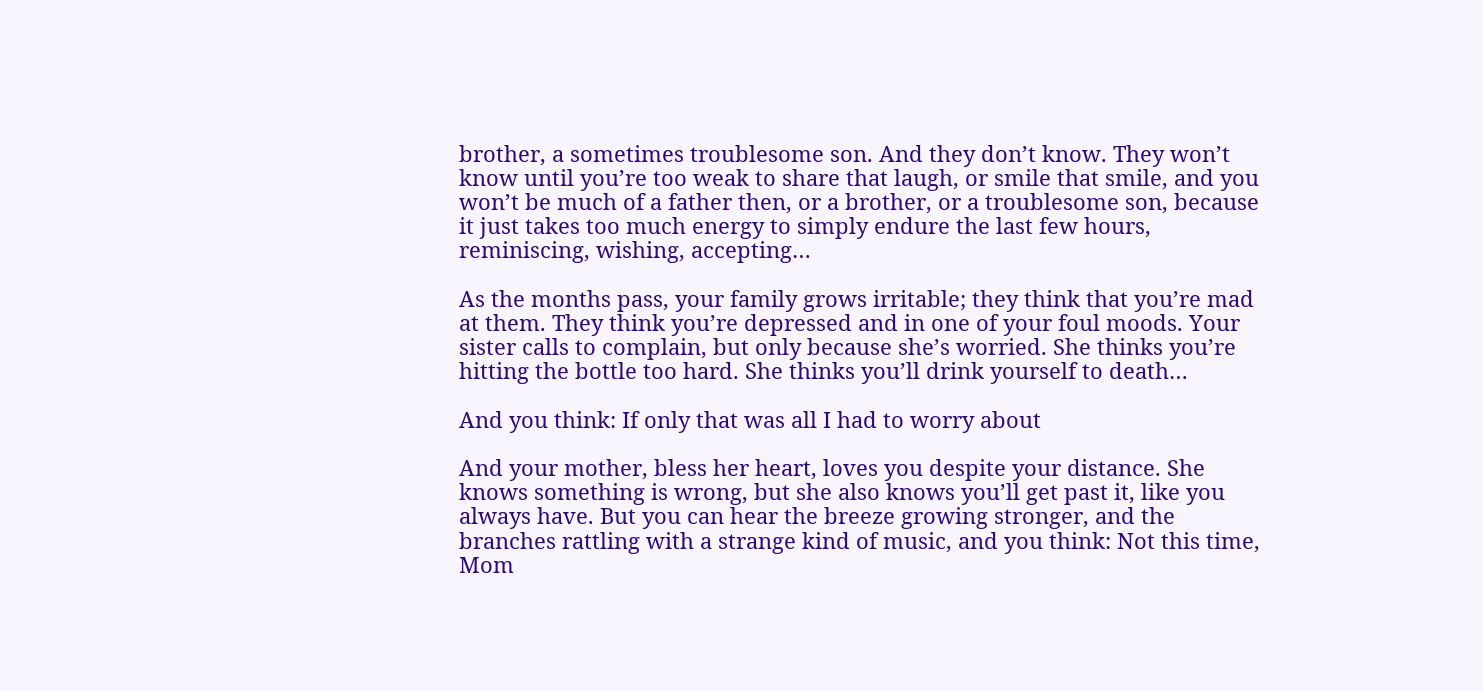brother, a sometimes troublesome son. And they don’t know. They won’t know until you’re too weak to share that laugh, or smile that smile, and you won’t be much of a father then, or a brother, or a troublesome son, because it just takes too much energy to simply endure the last few hours, reminiscing, wishing, accepting…

As the months pass, your family grows irritable; they think that you’re mad at them. They think you’re depressed and in one of your foul moods. Your sister calls to complain, but only because she’s worried. She thinks you’re hitting the bottle too hard. She thinks you’ll drink yourself to death…

And you think: If only that was all I had to worry about

And your mother, bless her heart, loves you despite your distance. She knows something is wrong, but she also knows you’ll get past it, like you always have. But you can hear the breeze growing stronger, and the branches rattling with a strange kind of music, and you think: Not this time, Mom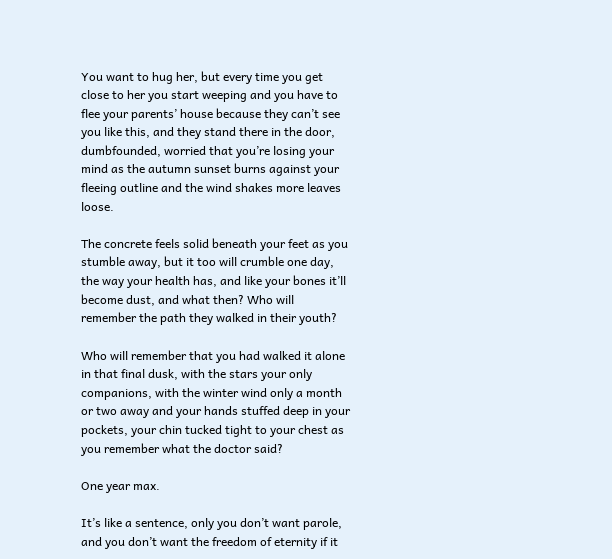You want to hug her, but every time you get close to her you start weeping and you have to flee your parents’ house because they can’t see you like this, and they stand there in the door, dumbfounded, worried that you’re losing your mind as the autumn sunset burns against your fleeing outline and the wind shakes more leaves loose.

The concrete feels solid beneath your feet as you stumble away, but it too will crumble one day, the way your health has, and like your bones it’ll become dust, and what then? Who will remember the path they walked in their youth?

Who will remember that you had walked it alone in that final dusk, with the stars your only companions, with the winter wind only a month or two away and your hands stuffed deep in your pockets, your chin tucked tight to your chest as you remember what the doctor said?

One year max.

It’s like a sentence, only you don’t want parole, and you don’t want the freedom of eternity if it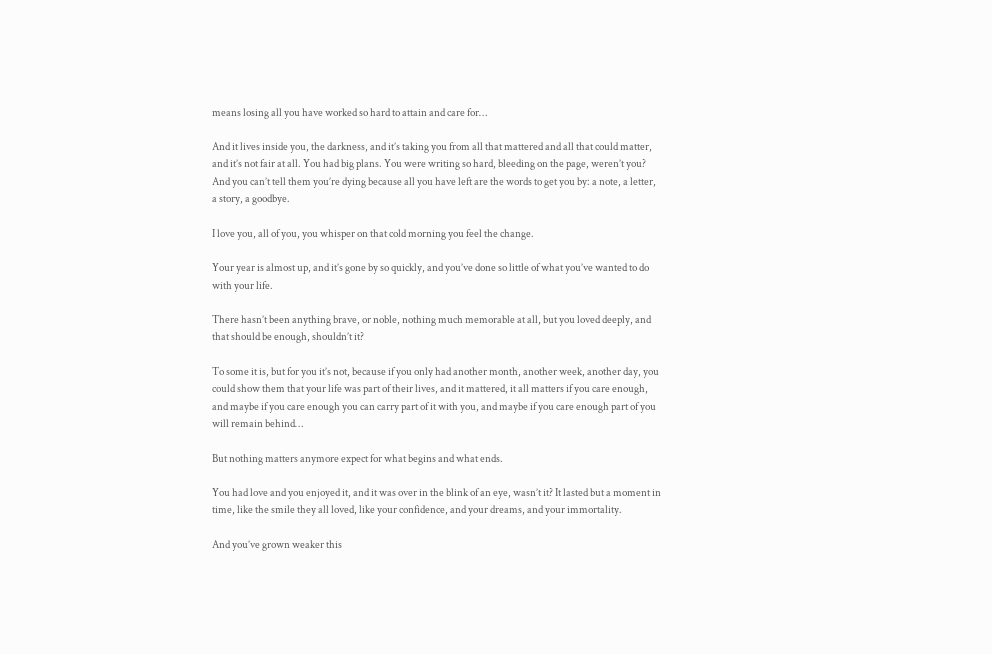means losing all you have worked so hard to attain and care for…

And it lives inside you, the darkness, and it’s taking you from all that mattered and all that could matter, and it’s not fair at all. You had big plans. You were writing so hard, bleeding on the page, weren’t you? And you can’t tell them you’re dying because all you have left are the words to get you by: a note, a letter, a story, a goodbye.

I love you, all of you, you whisper on that cold morning you feel the change.

Your year is almost up, and it’s gone by so quickly, and you’ve done so little of what you’ve wanted to do with your life.

There hasn’t been anything brave, or noble, nothing much memorable at all, but you loved deeply, and that should be enough, shouldn’t it?

To some it is, but for you it’s not, because if you only had another month, another week, another day, you could show them that your life was part of their lives, and it mattered, it all matters if you care enough, and maybe if you care enough you can carry part of it with you, and maybe if you care enough part of you will remain behind…

But nothing matters anymore expect for what begins and what ends.

You had love and you enjoyed it, and it was over in the blink of an eye, wasn’t it? It lasted but a moment in time, like the smile they all loved, like your confidence, and your dreams, and your immortality.

And you’ve grown weaker this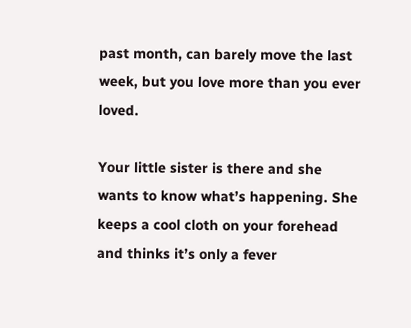past month, can barely move the last week, but you love more than you ever loved.

Your little sister is there and she wants to know what’s happening. She keeps a cool cloth on your forehead and thinks it’s only a fever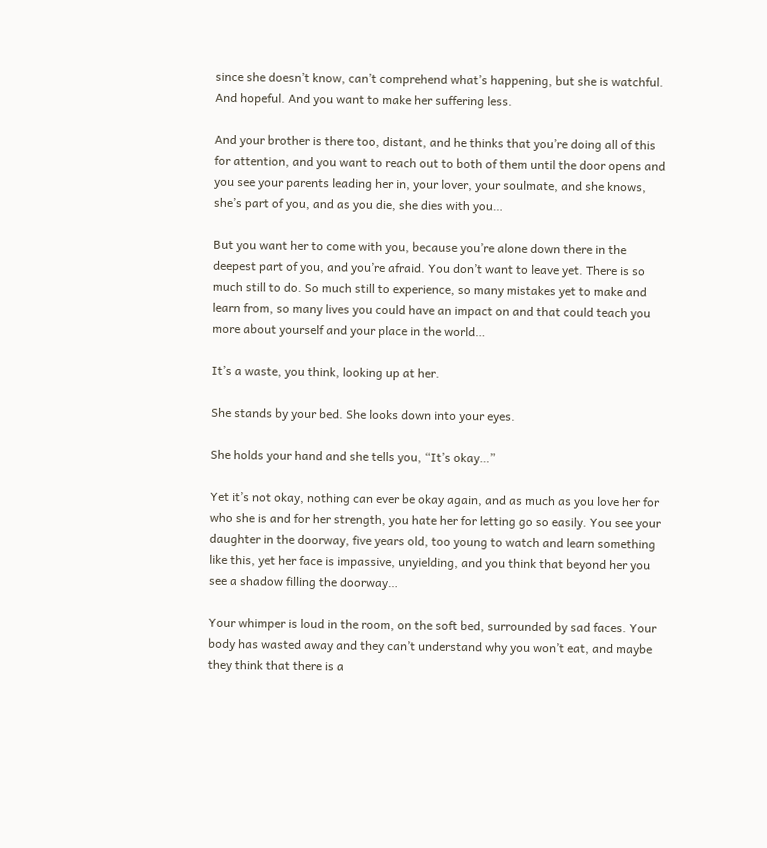since she doesn’t know, can’t comprehend what’s happening, but she is watchful. And hopeful. And you want to make her suffering less.

And your brother is there too, distant, and he thinks that you’re doing all of this for attention, and you want to reach out to both of them until the door opens and you see your parents leading her in, your lover, your soulmate, and she knows, she’s part of you, and as you die, she dies with you…

But you want her to come with you, because you’re alone down there in the deepest part of you, and you’re afraid. You don’t want to leave yet. There is so much still to do. So much still to experience, so many mistakes yet to make and learn from, so many lives you could have an impact on and that could teach you more about yourself and your place in the world…

It’s a waste, you think, looking up at her.

She stands by your bed. She looks down into your eyes.

She holds your hand and she tells you, “It’s okay…”

Yet it’s not okay, nothing can ever be okay again, and as much as you love her for who she is and for her strength, you hate her for letting go so easily. You see your daughter in the doorway, five years old, too young to watch and learn something like this, yet her face is impassive, unyielding, and you think that beyond her you see a shadow filling the doorway…

Your whimper is loud in the room, on the soft bed, surrounded by sad faces. Your body has wasted away and they can’t understand why you won’t eat, and maybe they think that there is a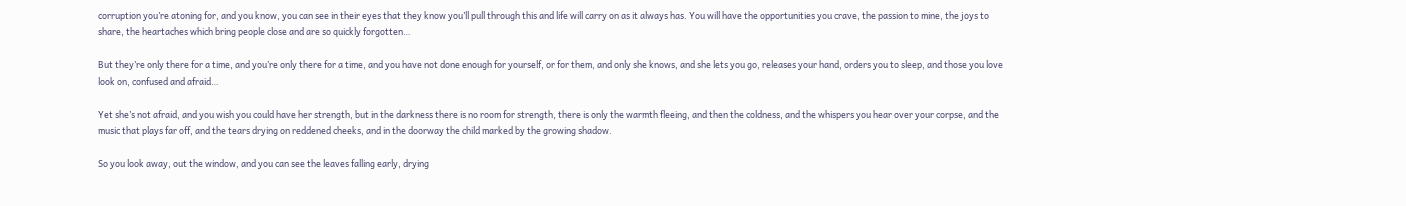corruption you’re atoning for, and you know, you can see in their eyes that they know you’ll pull through this and life will carry on as it always has. You will have the opportunities you crave, the passion to mine, the joys to share, the heartaches which bring people close and are so quickly forgotten…

But they’re only there for a time, and you’re only there for a time, and you have not done enough for yourself, or for them, and only she knows, and she lets you go, releases your hand, orders you to sleep, and those you love look on, confused and afraid…

Yet she’s not afraid, and you wish you could have her strength, but in the darkness there is no room for strength, there is only the warmth fleeing, and then the coldness, and the whispers you hear over your corpse, and the music that plays far off, and the tears drying on reddened cheeks, and in the doorway the child marked by the growing shadow.

So you look away, out the window, and you can see the leaves falling early, drying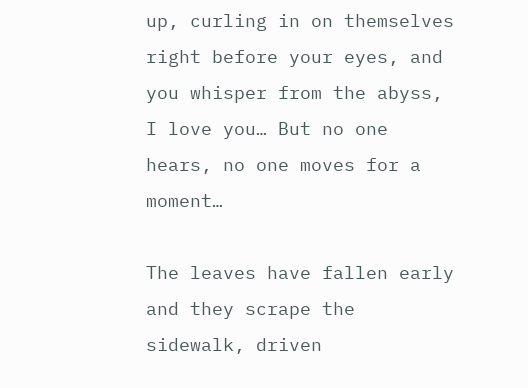up, curling in on themselves right before your eyes, and you whisper from the abyss, I love you… But no one hears, no one moves for a moment…

The leaves have fallen early and they scrape the sidewalk, driven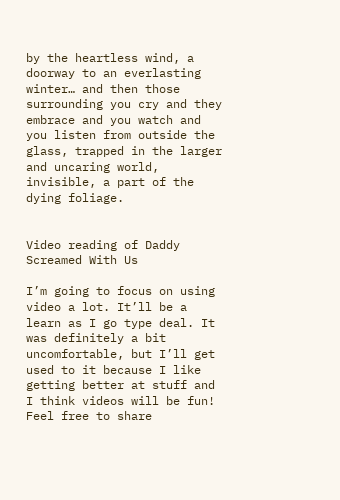by the heartless wind, a doorway to an everlasting winter… and then those surrounding you cry and they embrace and you watch and you listen from outside the glass, trapped in the larger and uncaring world, invisible, a part of the dying foliage.


Video reading of Daddy Screamed With Us

I’m going to focus on using video a lot. It’ll be a learn as I go type deal. It was definitely a bit uncomfortable, but I’ll get used to it because I like getting better at stuff and I think videos will be fun! Feel free to share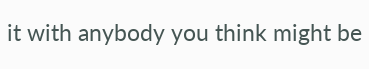it with anybody you think might be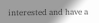interested and have a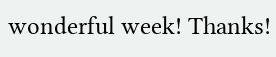wonderful week! Thanks!